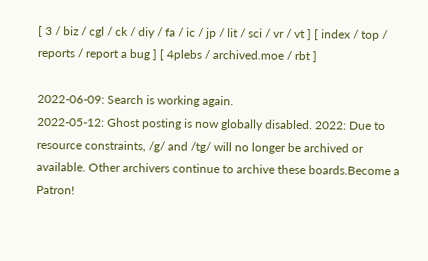[ 3 / biz / cgl / ck / diy / fa / ic / jp / lit / sci / vr / vt ] [ index / top / reports / report a bug ] [ 4plebs / archived.moe / rbt ]

2022-06-09: Search is working again.
2022-05-12: Ghost posting is now globally disabled. 2022: Due to resource constraints, /g/ and /tg/ will no longer be archived or available. Other archivers continue to archive these boards.Become a Patron!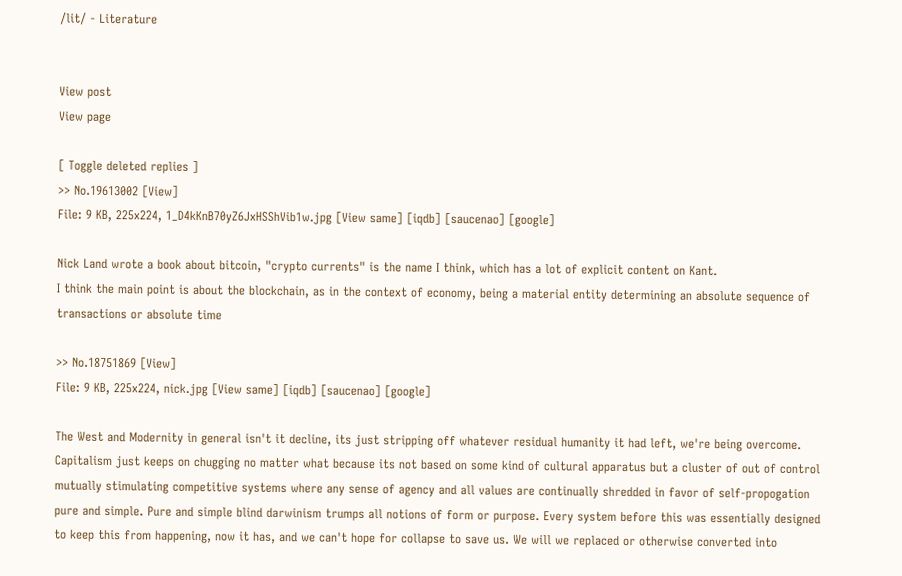/lit/ - Literature


View post
View page

[ Toggle deleted replies ]
>> No.19613002 [View]
File: 9 KB, 225x224, 1_D4kKnB70yZ6JxHSShVib1w.jpg [View same] [iqdb] [saucenao] [google]

Nick Land wrote a book about bitcoin, "crypto currents" is the name I think, which has a lot of explicit content on Kant.
I think the main point is about the blockchain, as in the context of economy, being a material entity determining an absolute sequence of transactions or absolute time

>> No.18751869 [View]
File: 9 KB, 225x224, nick.jpg [View same] [iqdb] [saucenao] [google]

The West and Modernity in general isn't it decline, its just stripping off whatever residual humanity it had left, we're being overcome. Capitalism just keeps on chugging no matter what because its not based on some kind of cultural apparatus but a cluster of out of control mutually stimulating competitive systems where any sense of agency and all values are continually shredded in favor of self-propogation pure and simple. Pure and simple blind darwinism trumps all notions of form or purpose. Every system before this was essentially designed to keep this from happening, now it has, and we can't hope for collapse to save us. We will we replaced or otherwise converted into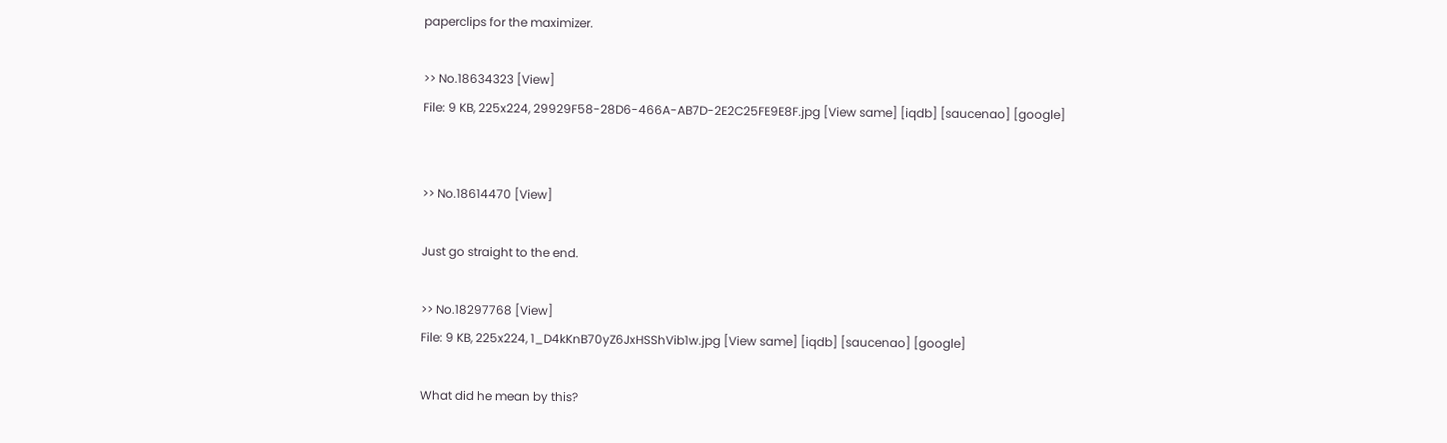paperclips for the maximizer.

>> No.18634323 [View]
File: 9 KB, 225x224, 29929F58-28D6-466A-AB7D-2E2C25FE9E8F.jpg [View same] [iqdb] [saucenao] [google]


>> No.18614470 [View]

Just go straight to the end.

>> No.18297768 [View]
File: 9 KB, 225x224, 1_D4kKnB70yZ6JxHSShVib1w.jpg [View same] [iqdb] [saucenao] [google]

What did he mean by this?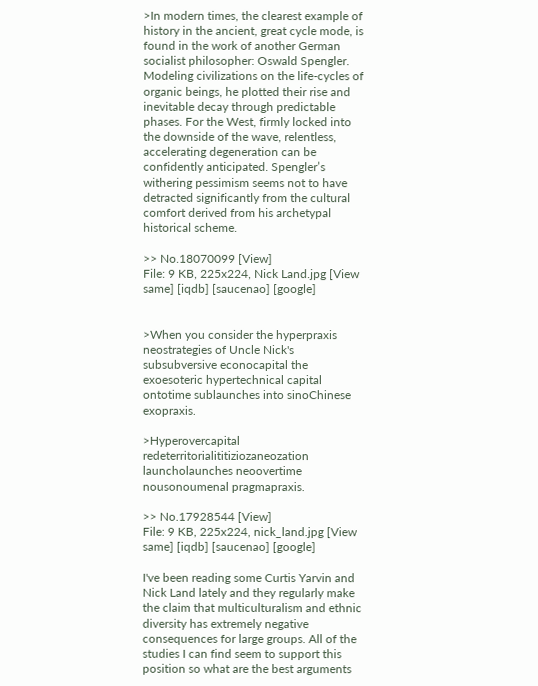>In modern times, the clearest example of history in the ancient, great cycle mode, is found in the work of another German socialist philosopher: Oswald Spengler. Modeling civilizations on the life-cycles of organic beings, he plotted their rise and inevitable decay through predictable phases. For the West, firmly locked into the downside of the wave, relentless, accelerating degeneration can be confidently anticipated. Spengler’s withering pessimism seems not to have detracted significantly from the cultural comfort derived from his archetypal historical scheme.

>> No.18070099 [View]
File: 9 KB, 225x224, Nick Land.jpg [View same] [iqdb] [saucenao] [google]


>When you consider the hyperpraxis neostrategies of Uncle Nick's subsubversive econocapital the exoesoteric hypertechnical capital ontotime sublaunches into sinoChinese exopraxis.

>Hyperovercapital redeterritorialititiziozaneozation launcholaunches neoovertime nousonoumenal pragmapraxis.

>> No.17928544 [View]
File: 9 KB, 225x224, nick_land.jpg [View same] [iqdb] [saucenao] [google]

I've been reading some Curtis Yarvin and Nick Land lately and they regularly make the claim that multiculturalism and ethnic diversity has extremely negative consequences for large groups. All of the studies I can find seem to support this position so what are the best arguments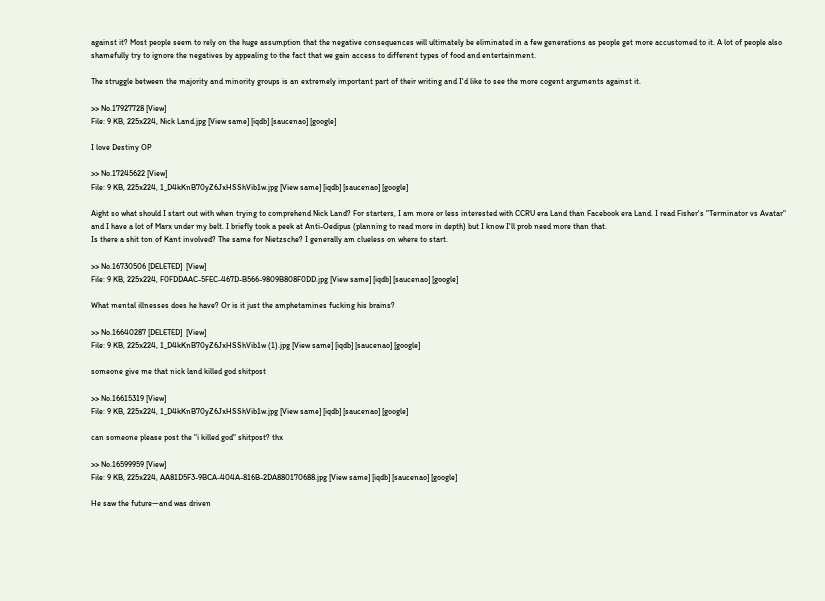against it? Most people seem to rely on the huge assumption that the negative consequences will ultimately be eliminated in a few generations as people get more accustomed to it. A lot of people also shamefully try to ignore the negatives by appealing to the fact that we gain access to different types of food and entertainment.

The struggle between the majority and minority groups is an extremely important part of their writing and I'd like to see the more cogent arguments against it.

>> No.17927728 [View]
File: 9 KB, 225x224, Nick Land.jpg [View same] [iqdb] [saucenao] [google]

I love Destiny OP

>> No.17245622 [View]
File: 9 KB, 225x224, 1_D4kKnB70yZ6JxHSShVib1w.jpg [View same] [iqdb] [saucenao] [google]

Aight so what should I start out with when trying to comprehend Nick Land? For starters, I am more or less interested with CCRU era Land than Facebook era Land. I read Fisher's "Terminator vs Avatar" and I have a lot of Marx under my belt. I briefly took a peek at Anti-Oedipus (planning to read more in depth) but I know I'll prob need more than that.
Is there a shit ton of Kant involved? The same for Nietzsche? I generally am clueless on where to start.

>> No.16730506 [DELETED]  [View]
File: 9 KB, 225x224, F0FDDAAC-5FEC-467D-B566-9809B808F0DD.jpg [View same] [iqdb] [saucenao] [google]

What mental illnesses does he have? Or is it just the amphetamines fucking his brains?

>> No.16640287 [DELETED]  [View]
File: 9 KB, 225x224, 1_D4kKnB70yZ6JxHSShVib1w (1).jpg [View same] [iqdb] [saucenao] [google]

someone give me that nick land killed god shitpost

>> No.16615319 [View]
File: 9 KB, 225x224, 1_D4kKnB70yZ6JxHSShVib1w.jpg [View same] [iqdb] [saucenao] [google]

can someone please post the "i killed god" shitpost? thx

>> No.16599959 [View]
File: 9 KB, 225x224, AA81D5F3-9BCA-404A-816B-2DA880170688.jpg [View same] [iqdb] [saucenao] [google]

He saw the future—and was driven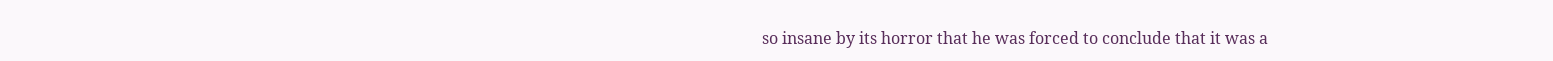so insane by its horror that he was forced to conclude that it was a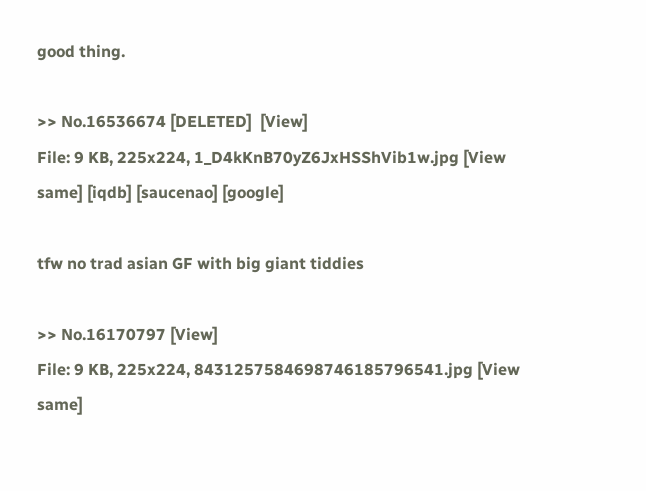good thing.

>> No.16536674 [DELETED]  [View]
File: 9 KB, 225x224, 1_D4kKnB70yZ6JxHSShVib1w.jpg [View same] [iqdb] [saucenao] [google]

tfw no trad asian GF with big giant tiddies

>> No.16170797 [View]
File: 9 KB, 225x224, 8431257584698746185796541.jpg [View same]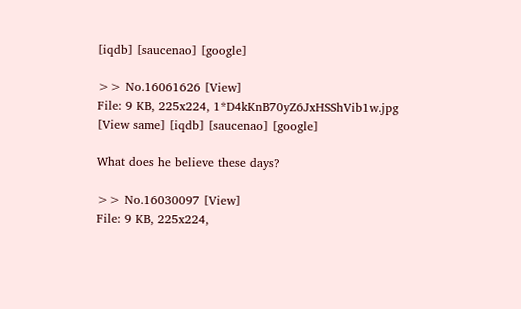[iqdb] [saucenao] [google]

>> No.16061626 [View]
File: 9 KB, 225x224, 1*D4kKnB70yZ6JxHSShVib1w.jpg [View same] [iqdb] [saucenao] [google]

What does he believe these days?

>> No.16030097 [View]
File: 9 KB, 225x224,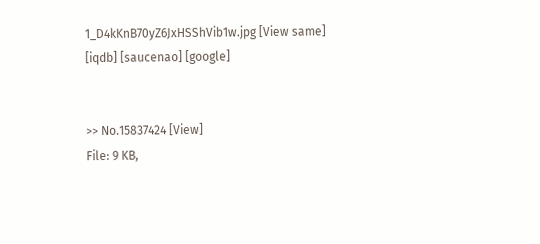1_D4kKnB70yZ6JxHSShVib1w.jpg [View same] [iqdb] [saucenao] [google]


>> No.15837424 [View]
File: 9 KB,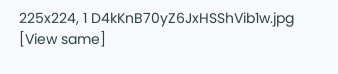225x224, 1 D4kKnB70yZ6JxHSShVib1w.jpg [View same]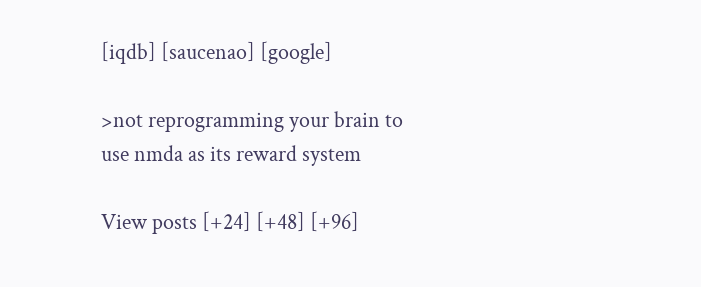[iqdb] [saucenao] [google]

>not reprogramming your brain to use nmda as its reward system

View posts [+24] [+48] [+96]